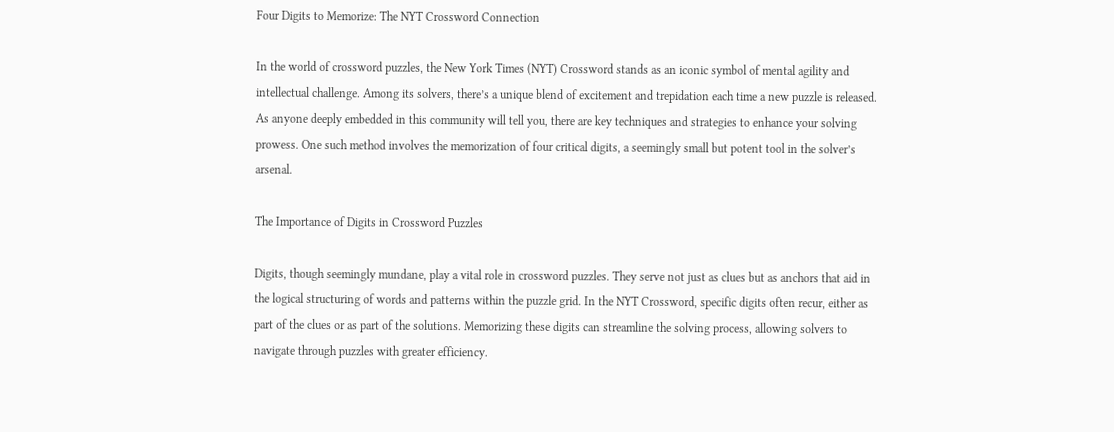Four Digits to Memorize: The NYT Crossword Connection

In the world of crossword puzzles, the New York Times (NYT) Crossword stands as an iconic symbol of mental agility and intellectual challenge. Among its solvers, there’s a unique blend of excitement and trepidation each time a new puzzle is released. As anyone deeply embedded in this community will tell you, there are key techniques and strategies to enhance your solving prowess. One such method involves the memorization of four critical digits, a seemingly small but potent tool in the solver’s arsenal.

The Importance of Digits in Crossword Puzzles

Digits, though seemingly mundane, play a vital role in crossword puzzles. They serve not just as clues but as anchors that aid in the logical structuring of words and patterns within the puzzle grid. In the NYT Crossword, specific digits often recur, either as part of the clues or as part of the solutions. Memorizing these digits can streamline the solving process, allowing solvers to navigate through puzzles with greater efficiency.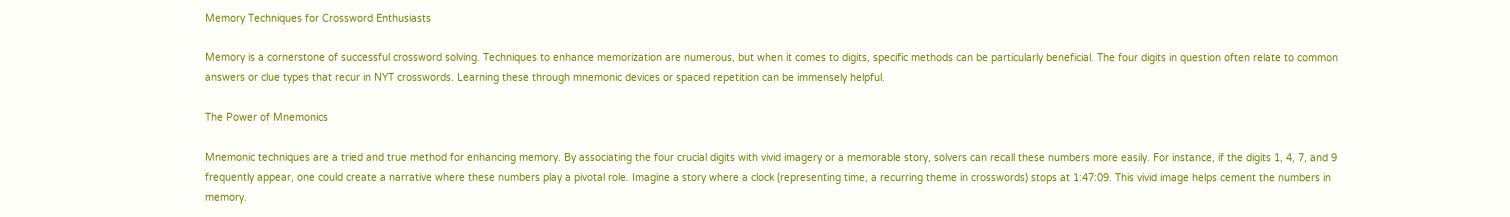Memory Techniques for Crossword Enthusiasts

Memory is a cornerstone of successful crossword solving. Techniques to enhance memorization are numerous, but when it comes to digits, specific methods can be particularly beneficial. The four digits in question often relate to common answers or clue types that recur in NYT crosswords. Learning these through mnemonic devices or spaced repetition can be immensely helpful.

The Power of Mnemonics

Mnemonic techniques are a tried and true method for enhancing memory. By associating the four crucial digits with vivid imagery or a memorable story, solvers can recall these numbers more easily. For instance, if the digits 1, 4, 7, and 9 frequently appear, one could create a narrative where these numbers play a pivotal role. Imagine a story where a clock (representing time, a recurring theme in crosswords) stops at 1:47:09. This vivid image helps cement the numbers in memory.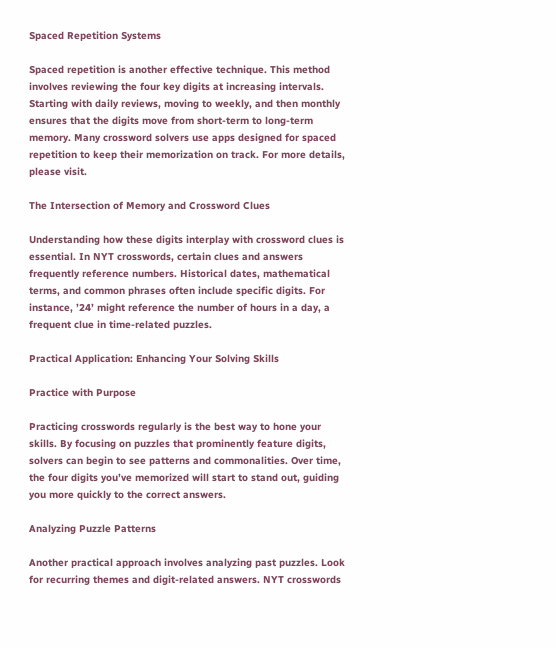Spaced Repetition Systems

Spaced repetition is another effective technique. This method involves reviewing the four key digits at increasing intervals. Starting with daily reviews, moving to weekly, and then monthly ensures that the digits move from short-term to long-term memory. Many crossword solvers use apps designed for spaced repetition to keep their memorization on track. For more details, please visit.

The Intersection of Memory and Crossword Clues

Understanding how these digits interplay with crossword clues is essential. In NYT crosswords, certain clues and answers frequently reference numbers. Historical dates, mathematical terms, and common phrases often include specific digits. For instance, ’24’ might reference the number of hours in a day, a frequent clue in time-related puzzles.

Practical Application: Enhancing Your Solving Skills

Practice with Purpose

Practicing crosswords regularly is the best way to hone your skills. By focusing on puzzles that prominently feature digits, solvers can begin to see patterns and commonalities. Over time, the four digits you’ve memorized will start to stand out, guiding you more quickly to the correct answers.

Analyzing Puzzle Patterns

Another practical approach involves analyzing past puzzles. Look for recurring themes and digit-related answers. NYT crosswords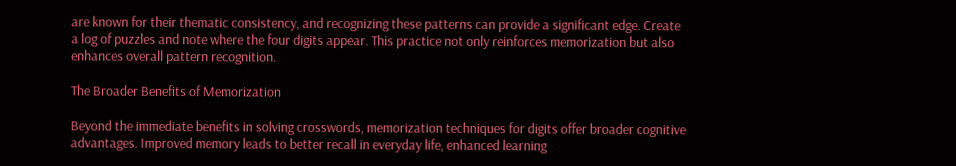are known for their thematic consistency, and recognizing these patterns can provide a significant edge. Create a log of puzzles and note where the four digits appear. This practice not only reinforces memorization but also enhances overall pattern recognition.

The Broader Benefits of Memorization

Beyond the immediate benefits in solving crosswords, memorization techniques for digits offer broader cognitive advantages. Improved memory leads to better recall in everyday life, enhanced learning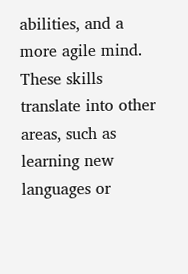abilities, and a more agile mind. These skills translate into other areas, such as learning new languages or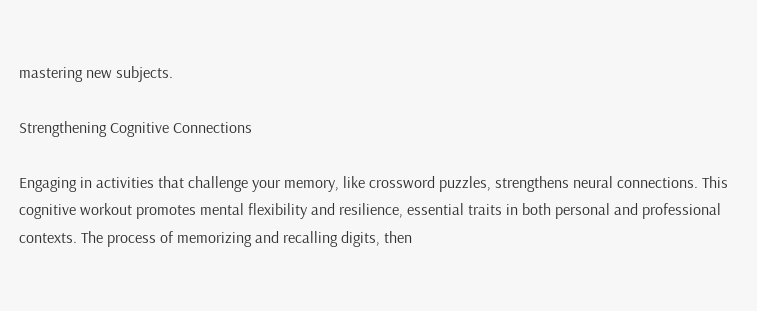mastering new subjects.

Strengthening Cognitive Connections

Engaging in activities that challenge your memory, like crossword puzzles, strengthens neural connections. This cognitive workout promotes mental flexibility and resilience, essential traits in both personal and professional contexts. The process of memorizing and recalling digits, then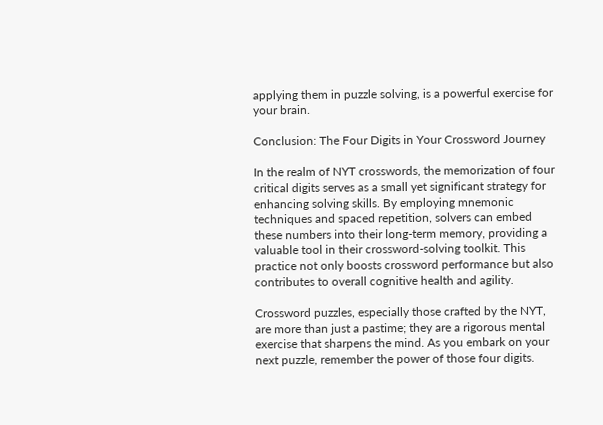applying them in puzzle solving, is a powerful exercise for your brain.

Conclusion: The Four Digits in Your Crossword Journey

In the realm of NYT crosswords, the memorization of four critical digits serves as a small yet significant strategy for enhancing solving skills. By employing mnemonic techniques and spaced repetition, solvers can embed these numbers into their long-term memory, providing a valuable tool in their crossword-solving toolkit. This practice not only boosts crossword performance but also contributes to overall cognitive health and agility.

Crossword puzzles, especially those crafted by the NYT, are more than just a pastime; they are a rigorous mental exercise that sharpens the mind. As you embark on your next puzzle, remember the power of those four digits.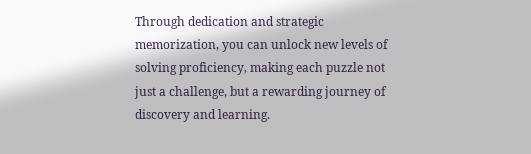Through dedication and strategic memorization, you can unlock new levels of solving proficiency, making each puzzle not just a challenge, but a rewarding journey of discovery and learning.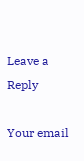Leave a Reply

Your email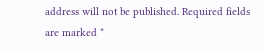address will not be published. Required fields are marked *